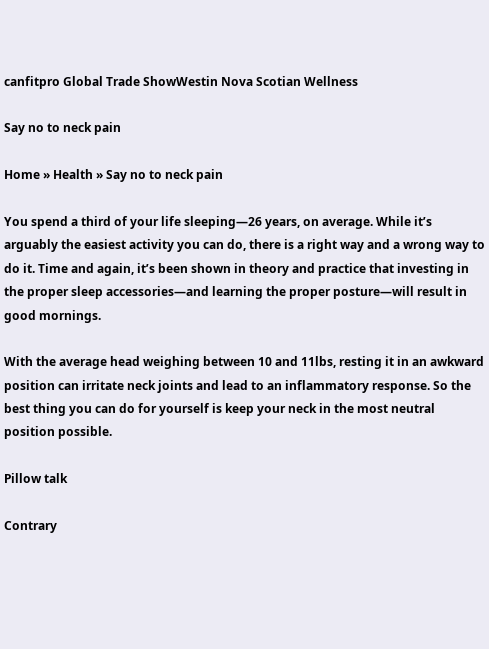canfitpro Global Trade ShowWestin Nova Scotian Wellness

Say no to neck pain

Home » Health » Say no to neck pain

You spend a third of your life sleeping—26 years, on average. While it’s arguably the easiest activity you can do, there is a right way and a wrong way to do it. Time and again, it’s been shown in theory and practice that investing in the proper sleep accessories—and learning the proper posture—will result in good mornings.

With the average head weighing between 10 and 11lbs, resting it in an awkward position can irritate neck joints and lead to an inflammatory response. So the best thing you can do for yourself is keep your neck in the most neutral position possible.

Pillow talk

Contrary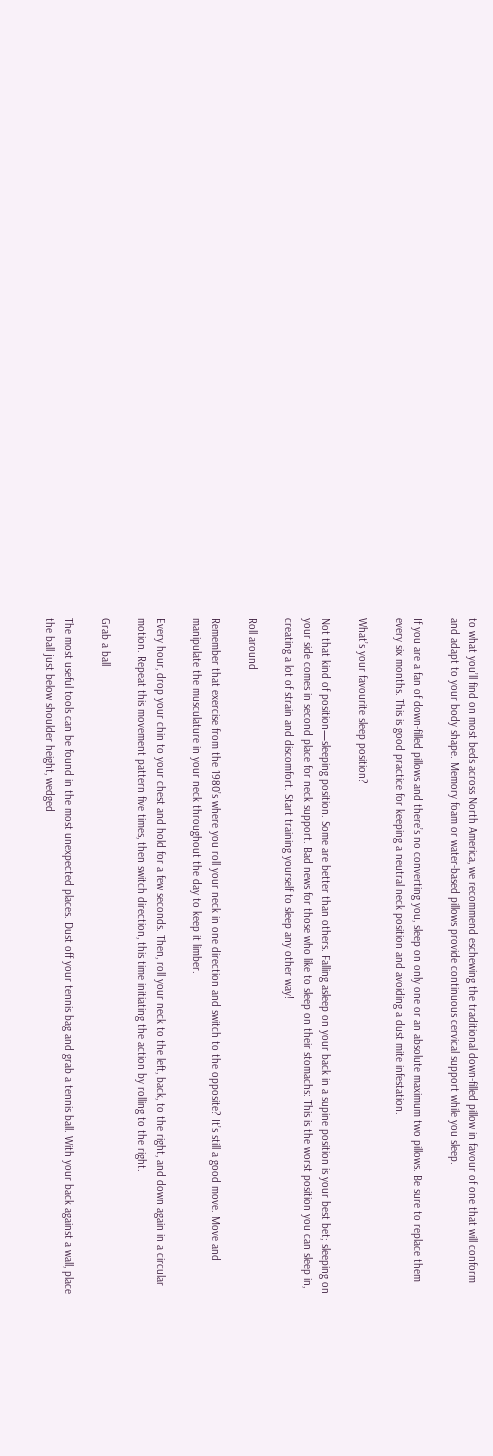to what you’ll find on most beds across North America, we recommend eschewing the traditional down-filled pillow in favour of one that will conform and adapt to your body shape. Memory foam or water-based pillows provide continuous cervical support while you sleep.

If you are a fan of down-filled pillows and there’s no converting you, sleep on only one or an absolute maximum two pillows. Be sure to replace them every six months. This is good practice for keeping a neutral neck position and avoiding a dust mite infestation.

What’s your favourite sleep position?

Not that kind of position—sleeping position. Some are better than others. Falling asleep on your back in a supine position is your best bet; sleeping on your side comes in second place for neck support. Bad news for those who like to sleep on their stomachs: This is the worst position you can sleep in, creating a lot of strain and discomfort. Start training yourself to sleep any other way!

Roll around

Remember that exercise from the 1980’s where you roll your neck in one direction and switch to the opposite? It’s still a good move. Move and manipulate the musculature in your neck throughout the day to keep it limber.

Every hour, drop your chin to your chest and hold for a few seconds. Then, roll your neck to the left, back, to the right, and down again in a circular motion. Repeat this movement pattern five times, then switch direction, this time initiating the action by rolling to the right.

Grab a ball

The most useful tools can be found in the most unexpected places. Dust off your tennis bag and grab a tennis ball. With your back against a wall, place the ball just below shoulder height, wedged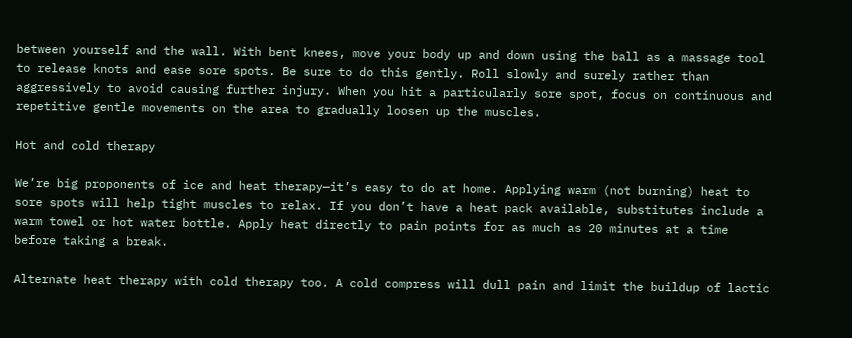between yourself and the wall. With bent knees, move your body up and down using the ball as a massage tool to release knots and ease sore spots. Be sure to do this gently. Roll slowly and surely rather than aggressively to avoid causing further injury. When you hit a particularly sore spot, focus on continuous and repetitive gentle movements on the area to gradually loosen up the muscles.

Hot and cold therapy

We’re big proponents of ice and heat therapy—it’s easy to do at home. Applying warm (not burning) heat to sore spots will help tight muscles to relax. If you don’t have a heat pack available, substitutes include a warm towel or hot water bottle. Apply heat directly to pain points for as much as 20 minutes at a time before taking a break.

Alternate heat therapy with cold therapy too. A cold compress will dull pain and limit the buildup of lactic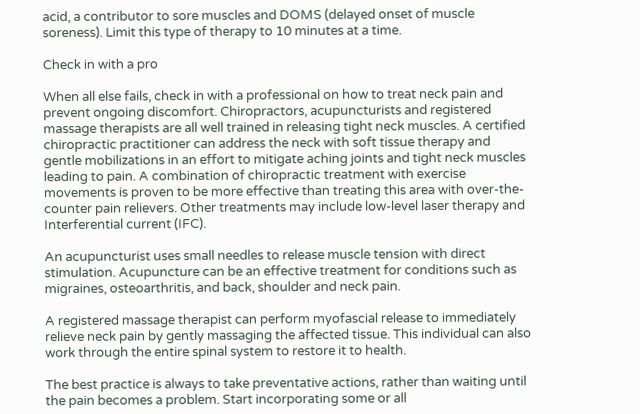acid, a contributor to sore muscles and DOMS (delayed onset of muscle soreness). Limit this type of therapy to 10 minutes at a time.

Check in with a pro

When all else fails, check in with a professional on how to treat neck pain and prevent ongoing discomfort. Chiropractors, acupuncturists and registered massage therapists are all well trained in releasing tight neck muscles. A certified chiropractic practitioner can address the neck with soft tissue therapy and gentle mobilizations in an effort to mitigate aching joints and tight neck muscles leading to pain. A combination of chiropractic treatment with exercise movements is proven to be more effective than treating this area with over-the-counter pain relievers. Other treatments may include low-level laser therapy and Interferential current (IFC).

An acupuncturist uses small needles to release muscle tension with direct stimulation. Acupuncture can be an effective treatment for conditions such as migraines, osteoarthritis, and back, shoulder and neck pain.

A registered massage therapist can perform myofascial release to immediately relieve neck pain by gently massaging the affected tissue. This individual can also work through the entire spinal system to restore it to health.

The best practice is always to take preventative actions, rather than waiting until the pain becomes a problem. Start incorporating some or all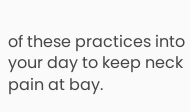of these practices into your day to keep neck pain at bay.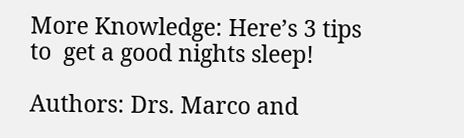More Knowledge: Here’s 3 tips to  get a good nights sleep!

Authors: Drs. Marco and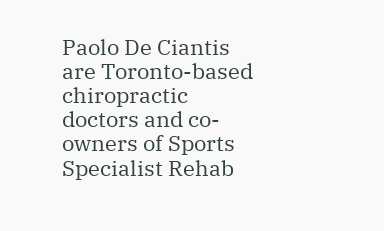Paolo De Ciantis are Toronto-based chiropractic doctors and co-owners of Sports Specialist Rehab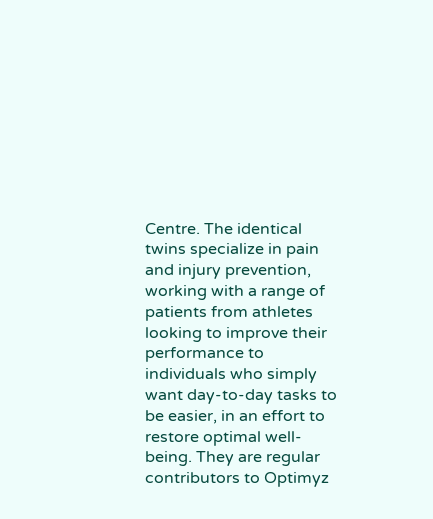Centre. The identical twins specialize in pain and injury prevention, working with a range of patients from athletes looking to improve their performance to individuals who simply want day-to-day tasks to be easier, in an effort to restore optimal well-being. They are regular contributors to Optimyz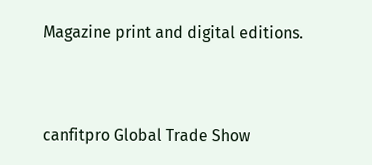Magazine print and digital editions.


canfitpro Global Trade Show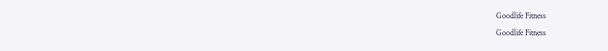Goodlife Fitness
Goodlife Fitness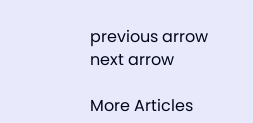previous arrow
next arrow

More Articles